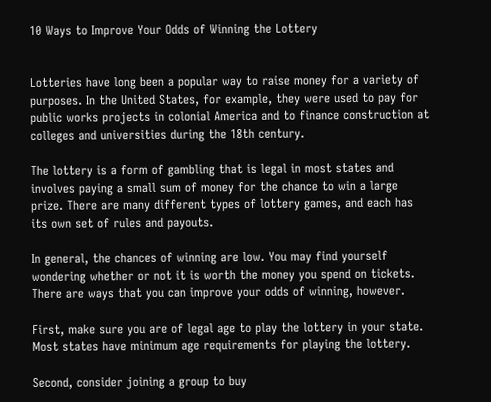10 Ways to Improve Your Odds of Winning the Lottery


Lotteries have long been a popular way to raise money for a variety of purposes. In the United States, for example, they were used to pay for public works projects in colonial America and to finance construction at colleges and universities during the 18th century.

The lottery is a form of gambling that is legal in most states and involves paying a small sum of money for the chance to win a large prize. There are many different types of lottery games, and each has its own set of rules and payouts.

In general, the chances of winning are low. You may find yourself wondering whether or not it is worth the money you spend on tickets. There are ways that you can improve your odds of winning, however.

First, make sure you are of legal age to play the lottery in your state. Most states have minimum age requirements for playing the lottery.

Second, consider joining a group to buy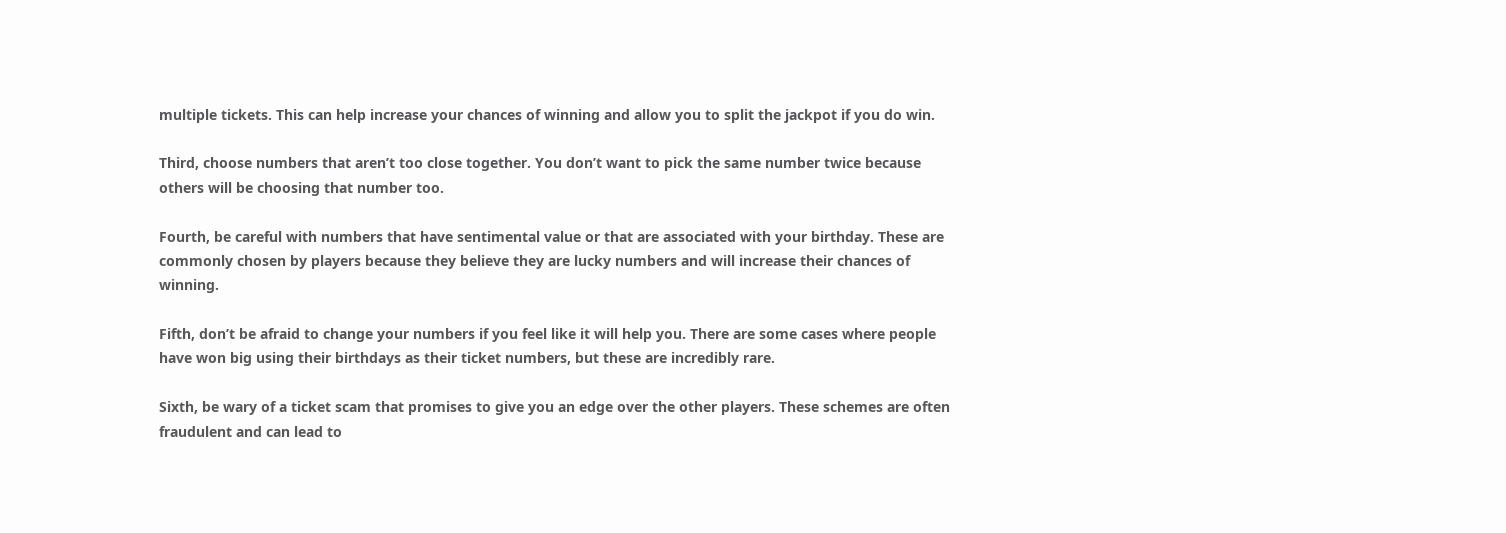multiple tickets. This can help increase your chances of winning and allow you to split the jackpot if you do win.

Third, choose numbers that aren’t too close together. You don’t want to pick the same number twice because others will be choosing that number too.

Fourth, be careful with numbers that have sentimental value or that are associated with your birthday. These are commonly chosen by players because they believe they are lucky numbers and will increase their chances of winning.

Fifth, don’t be afraid to change your numbers if you feel like it will help you. There are some cases where people have won big using their birthdays as their ticket numbers, but these are incredibly rare.

Sixth, be wary of a ticket scam that promises to give you an edge over the other players. These schemes are often fraudulent and can lead to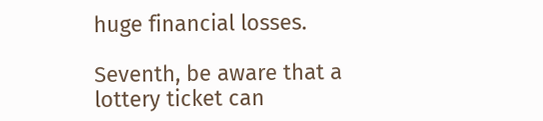huge financial losses.

Seventh, be aware that a lottery ticket can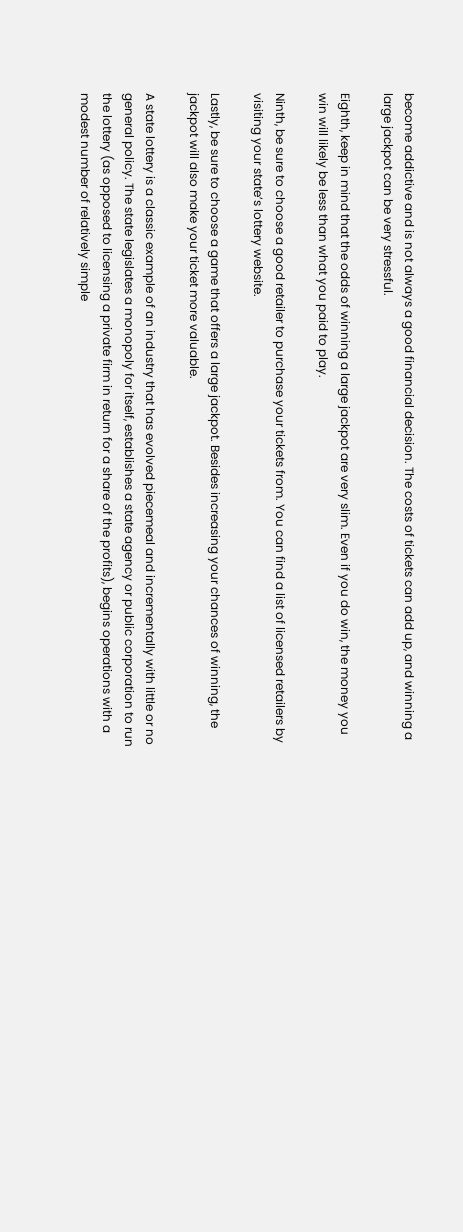become addictive and is not always a good financial decision. The costs of tickets can add up, and winning a large jackpot can be very stressful.

Eighth, keep in mind that the odds of winning a large jackpot are very slim. Even if you do win, the money you win will likely be less than what you paid to play.

Ninth, be sure to choose a good retailer to purchase your tickets from. You can find a list of licensed retailers by visiting your state’s lottery website.

Lastly, be sure to choose a game that offers a large jackpot. Besides increasing your chances of winning, the jackpot will also make your ticket more valuable.

A state lottery is a classic example of an industry that has evolved piecemeal and incrementally with little or no general policy. The state legislates a monopoly for itself, establishes a state agency or public corporation to run the lottery (as opposed to licensing a private firm in return for a share of the profits), begins operations with a modest number of relatively simple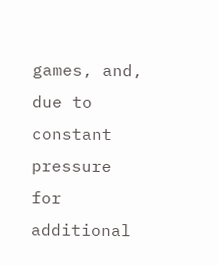games, and, due to constant pressure for additional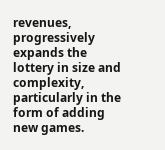revenues, progressively expands the lottery in size and complexity, particularly in the form of adding new games.